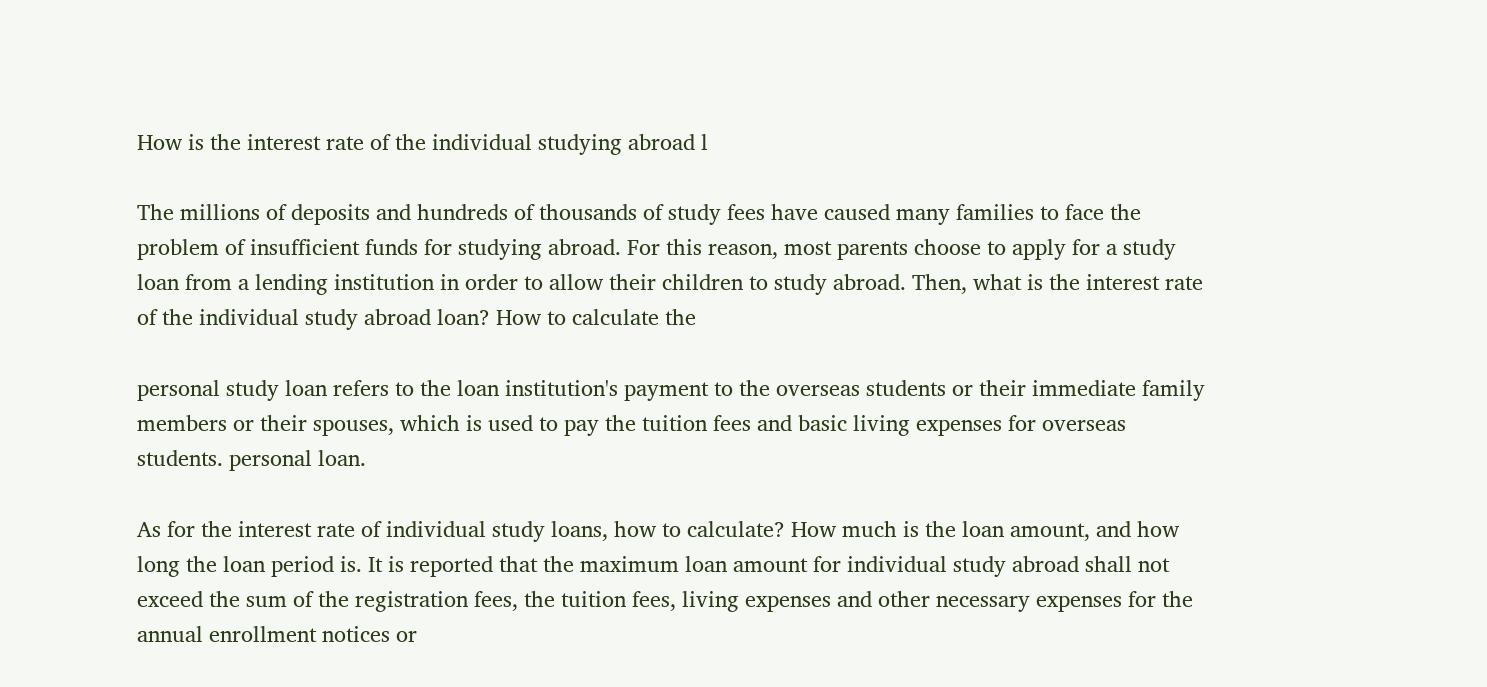How is the interest rate of the individual studying abroad l

The millions of deposits and hundreds of thousands of study fees have caused many families to face the problem of insufficient funds for studying abroad. For this reason, most parents choose to apply for a study loan from a lending institution in order to allow their children to study abroad. Then, what is the interest rate of the individual study abroad loan? How to calculate the

personal study loan refers to the loan institution's payment to the overseas students or their immediate family members or their spouses, which is used to pay the tuition fees and basic living expenses for overseas students. personal loan.

As for the interest rate of individual study loans, how to calculate? How much is the loan amount, and how long the loan period is. It is reported that the maximum loan amount for individual study abroad shall not exceed the sum of the registration fees, the tuition fees, living expenses and other necessary expenses for the annual enrollment notices or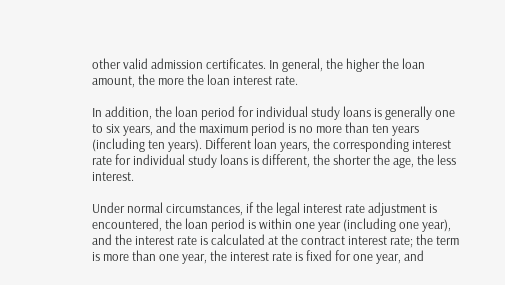other valid admission certificates. In general, the higher the loan amount, the more the loan interest rate.

In addition, the loan period for individual study loans is generally one to six years, and the maximum period is no more than ten years (including ten years). Different loan years, the corresponding interest rate for individual study loans is different, the shorter the age, the less interest.

Under normal circumstances, if the legal interest rate adjustment is encountered, the loan period is within one year (including one year), and the interest rate is calculated at the contract interest rate; the term is more than one year, the interest rate is fixed for one year, and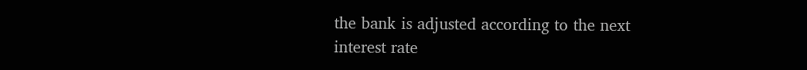the bank is adjusted according to the next interest rate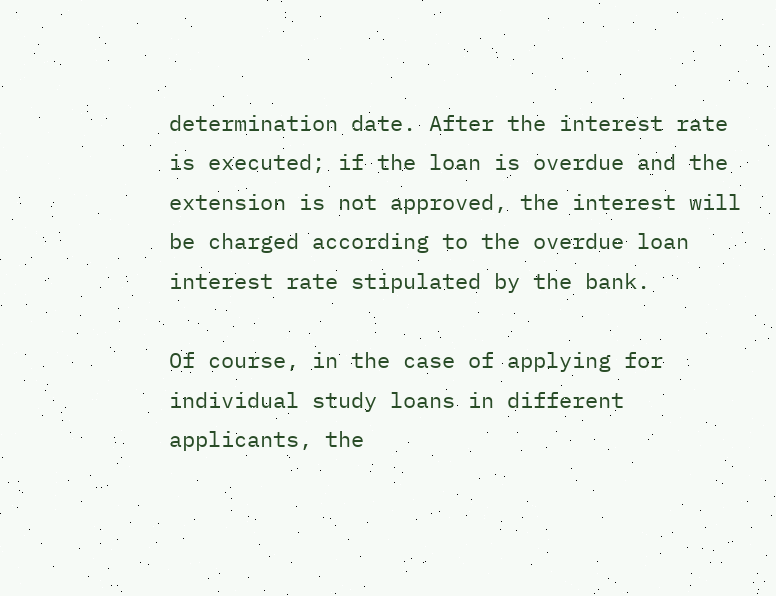determination date. After the interest rate is executed; if the loan is overdue and the extension is not approved, the interest will be charged according to the overdue loan interest rate stipulated by the bank.

Of course, in the case of applying for individual study loans in different applicants, the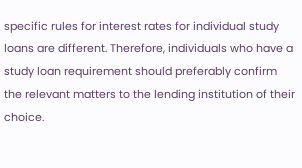specific rules for interest rates for individual study loans are different. Therefore, individuals who have a study loan requirement should preferably confirm the relevant matters to the lending institution of their choice.